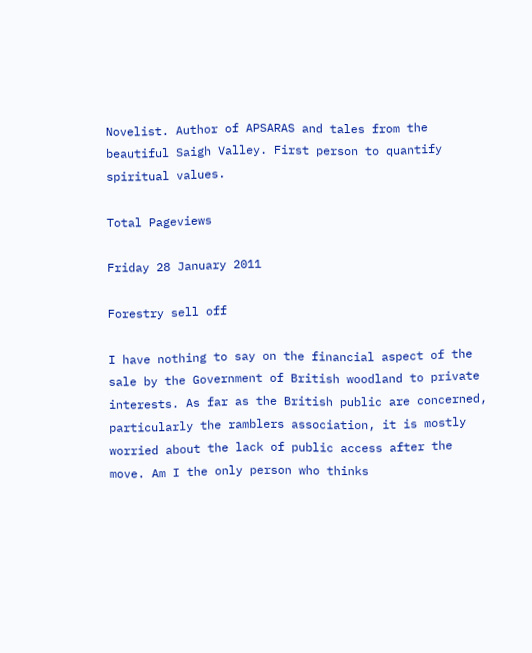Novelist. Author of APSARAS and tales from the beautiful Saigh Valley. First person to quantify spiritual values.

Total Pageviews

Friday 28 January 2011

Forestry sell off

I have nothing to say on the financial aspect of the sale by the Government of British woodland to private interests. As far as the British public are concerned, particularly the ramblers association, it is mostly worried about the lack of public access after the move. Am I the only person who thinks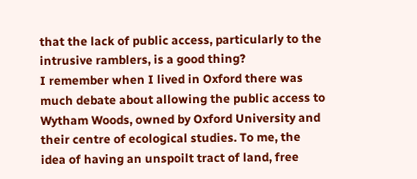that the lack of public access, particularly to the intrusive ramblers, is a good thing?
I remember when I lived in Oxford there was much debate about allowing the public access to Wytham Woods, owned by Oxford University and their centre of ecological studies. To me, the idea of having an unspoilt tract of land, free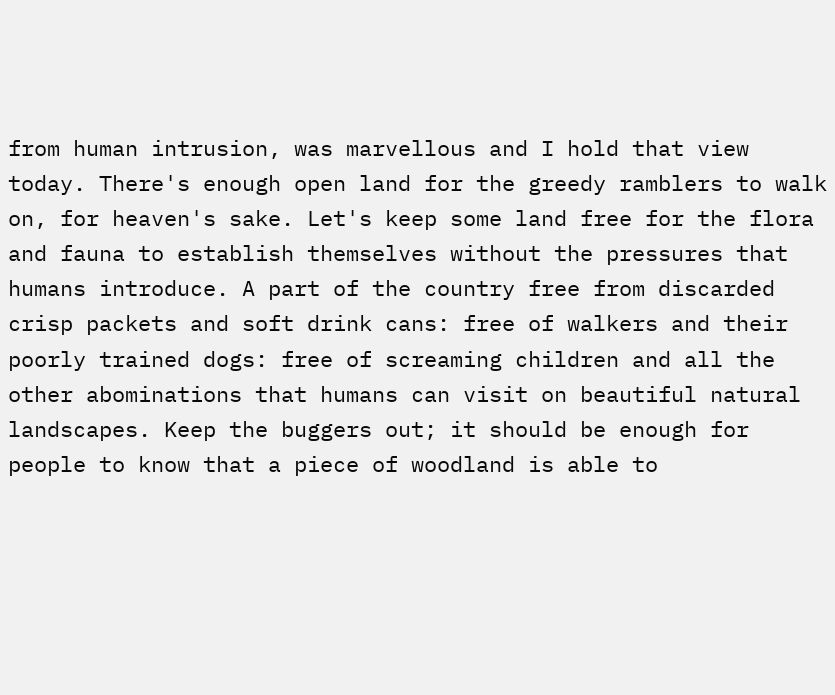from human intrusion, was marvellous and I hold that view today. There's enough open land for the greedy ramblers to walk on, for heaven's sake. Let's keep some land free for the flora and fauna to establish themselves without the pressures that humans introduce. A part of the country free from discarded crisp packets and soft drink cans: free of walkers and their poorly trained dogs: free of screaming children and all the other abominations that humans can visit on beautiful natural landscapes. Keep the buggers out; it should be enough for people to know that a piece of woodland is able to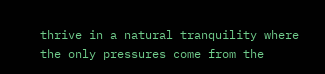thrive in a natural tranquility where the only pressures come from the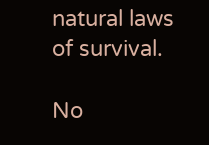natural laws of survival.

No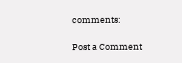comments:

Post a Comment